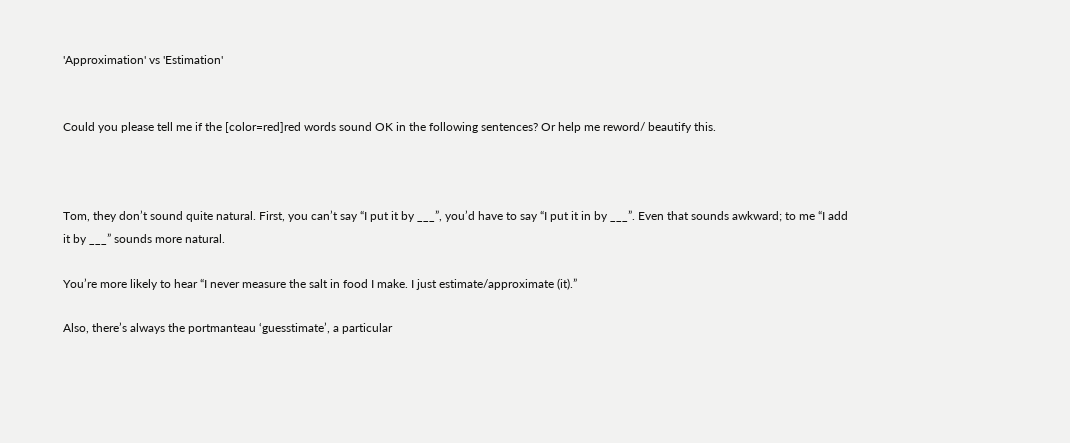'Approximation' vs 'Estimation'


Could you please tell me if the [color=red]red words sound OK in the following sentences? Or help me reword/ beautify this.



Tom, they don’t sound quite natural. First, you can’t say “I put it by ___”, you’d have to say “I put it in by ___”. Even that sounds awkward; to me “I add it by ___” sounds more natural.

You’re more likely to hear “I never measure the salt in food I make. I just estimate/approximate (it).”

Also, there’s always the portmanteau ‘guesstimate’, a particular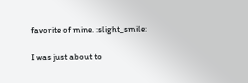favorite of mine. :slight_smile:

I was just about to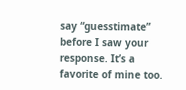say “guesstimate” before I saw your response. It’s a favorite of mine too.